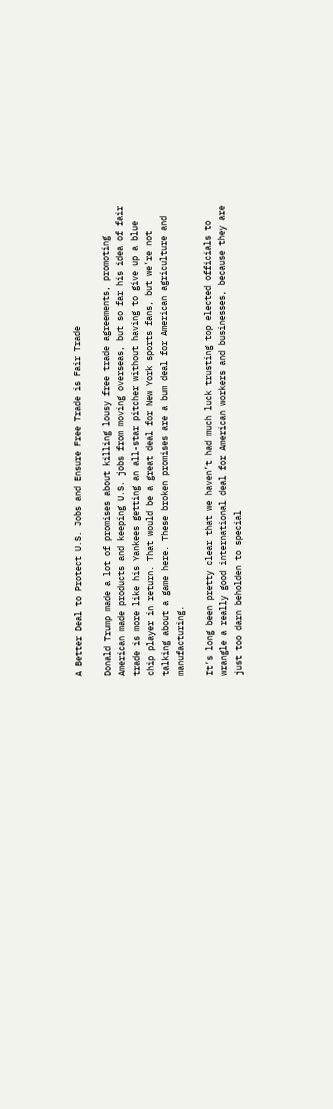A Better Deal to Protect U.S. Jobs and Ensure Free Trade is Fair Trade

Donald Trump made a lot of promises about killing lousy free trade agreements, promoting American made products and keeping U.S. jobs from moving overseas, but so far his idea of fair trade is more like his Yankees getting an all-star pitcher without having to give up a blue chip player in return. That would be a great deal for New York sports fans, but we’re not talking about a game here. These broken promises are a bum deal for American agriculture and manufacturing.

It’s long been pretty clear that we haven’t had much luck trusting top elected officials to wrangle a really good international deal for American workers and businesses, because they are just too darn beholden to special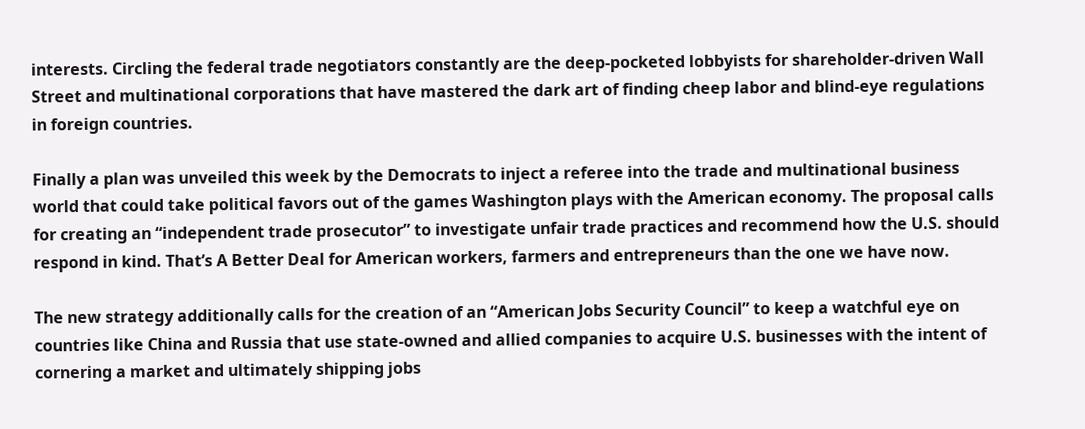interests. Circling the federal trade negotiators constantly are the deep-pocketed lobbyists for shareholder-driven Wall Street and multinational corporations that have mastered the dark art of finding cheep labor and blind-eye regulations in foreign countries.

Finally a plan was unveiled this week by the Democrats to inject a referee into the trade and multinational business world that could take political favors out of the games Washington plays with the American economy. The proposal calls for creating an “independent trade prosecutor” to investigate unfair trade practices and recommend how the U.S. should respond in kind. That’s A Better Deal for American workers, farmers and entrepreneurs than the one we have now.

The new strategy additionally calls for the creation of an “American Jobs Security Council” to keep a watchful eye on countries like China and Russia that use state-owned and allied companies to acquire U.S. businesses with the intent of cornering a market and ultimately shipping jobs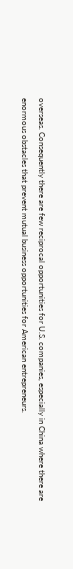overseas. Consequently there are few reciprocal opportunities for U.S. companies, especially in China where there are enormous obstacles that prevent mutual business opportunities for American entrepreneurs.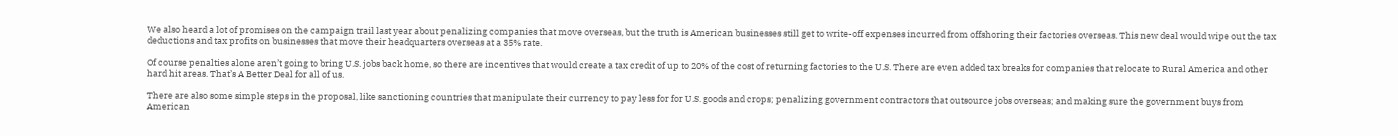We also heard a lot of promises on the campaign trail last year about penalizing companies that move overseas, but the truth is American businesses still get to write-off expenses incurred from offshoring their factories overseas. This new deal would wipe out the tax deductions and tax profits on businesses that move their headquarters overseas at a 35% rate.

Of course penalties alone aren’t going to bring U.S. jobs back home, so there are incentives that would create a tax credit of up to 20% of the cost of returning factories to the U.S. There are even added tax breaks for companies that relocate to Rural America and other hard hit areas. That’s A Better Deal for all of us.

There are also some simple steps in the proposal, like sanctioning countries that manipulate their currency to pay less for for U.S. goods and crops; penalizing government contractors that outsource jobs overseas; and making sure the government buys from American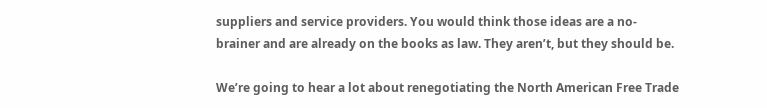suppliers and service providers. You would think those ideas are a no-brainer and are already on the books as law. They aren’t, but they should be.

We’re going to hear a lot about renegotiating the North American Free Trade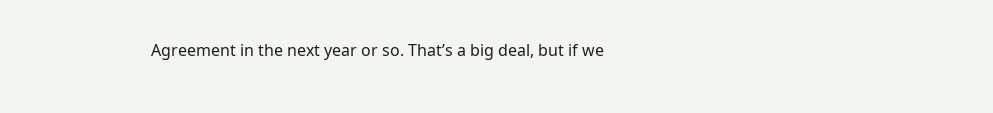Agreement in the next year or so. That’s a big deal, but if we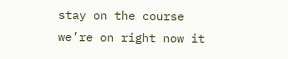stay on the course we’re on right now it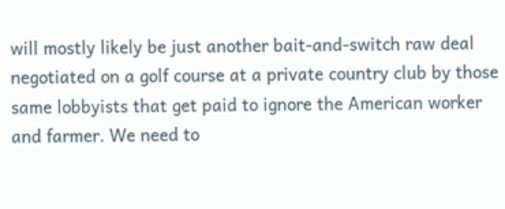will mostly likely be just another bait-and-switch raw deal negotiated on a golf course at a private country club by those same lobbyists that get paid to ignore the American worker and farmer. We need to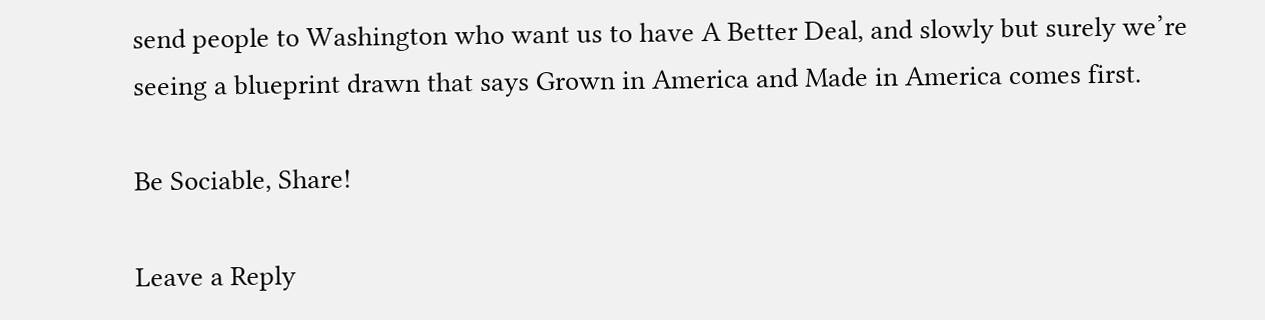send people to Washington who want us to have A Better Deal, and slowly but surely we’re seeing a blueprint drawn that says Grown in America and Made in America comes first.

Be Sociable, Share!

Leave a Reply